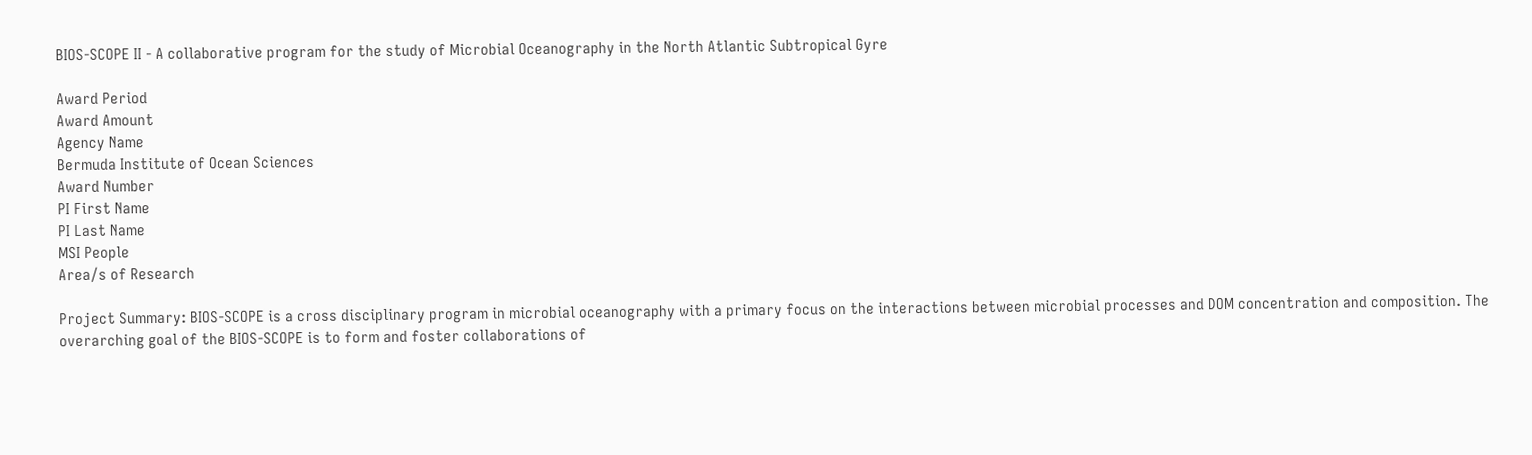BIOS-SCOPE II - A collaborative program for the study of Microbial Oceanography in the North Atlantic Subtropical Gyre

Award Period
Award Amount
Agency Name
Bermuda Institute of Ocean Sciences
Award Number
PI First Name
PI Last Name
MSI People
Area/s of Research

Project Summary: BIOS-SCOPE is a cross disciplinary program in microbial oceanography with a primary focus on the interactions between microbial processes and DOM concentration and composition. The overarching goal of the BIOS-SCOPE is to form and foster collaborations of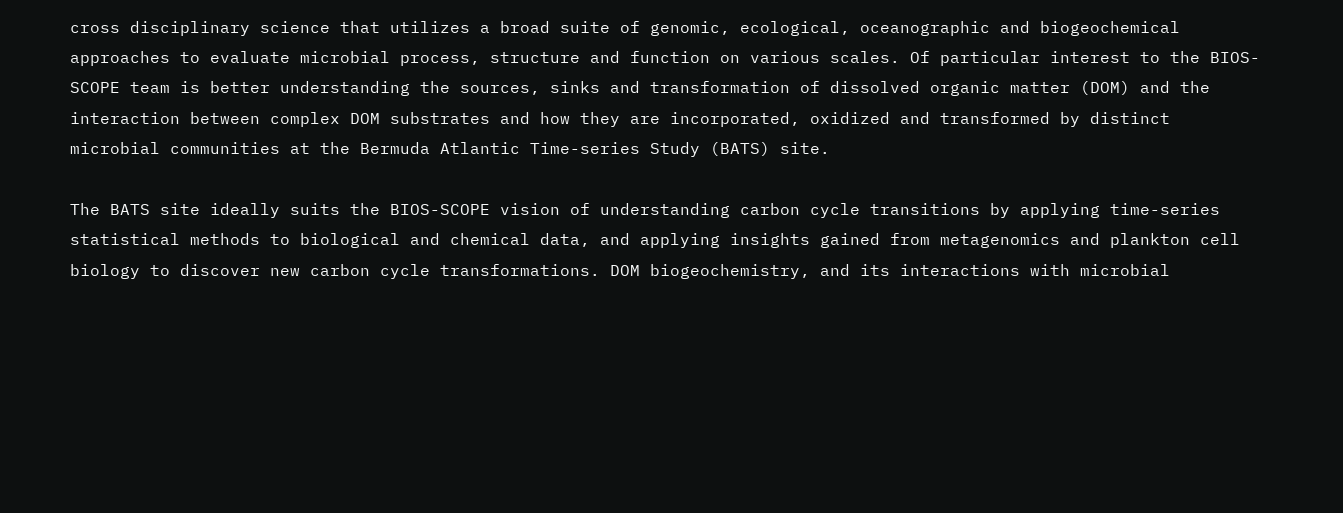cross disciplinary science that utilizes a broad suite of genomic, ecological, oceanographic and biogeochemical approaches to evaluate microbial process, structure and function on various scales. Of particular interest to the BIOS-SCOPE team is better understanding the sources, sinks and transformation of dissolved organic matter (DOM) and the interaction between complex DOM substrates and how they are incorporated, oxidized and transformed by distinct microbial communities at the Bermuda Atlantic Time-series Study (BATS) site.

The BATS site ideally suits the BIOS-SCOPE vision of understanding carbon cycle transitions by applying time-series statistical methods to biological and chemical data, and applying insights gained from metagenomics and plankton cell biology to discover new carbon cycle transformations. DOM biogeochemistry, and its interactions with microbial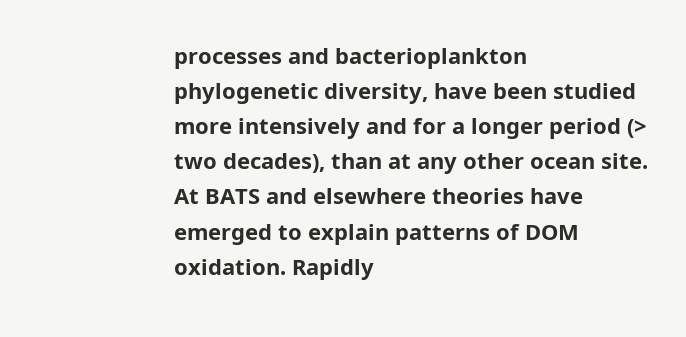processes and bacterioplankton phylogenetic diversity, have been studied more intensively and for a longer period (> two decades), than at any other ocean site. At BATS and elsewhere theories have emerged to explain patterns of DOM oxidation. Rapidly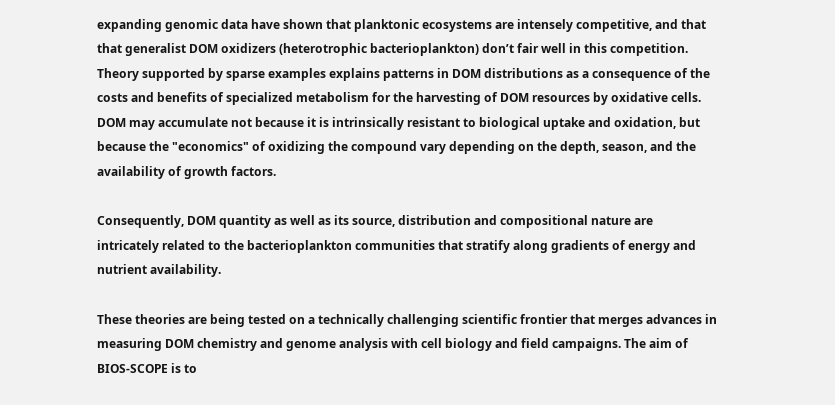expanding genomic data have shown that planktonic ecosystems are intensely competitive, and that that generalist DOM oxidizers (heterotrophic bacterioplankton) don’t fair well in this competition. Theory supported by sparse examples explains patterns in DOM distributions as a consequence of the costs and benefits of specialized metabolism for the harvesting of DOM resources by oxidative cells. DOM may accumulate not because it is intrinsically resistant to biological uptake and oxidation, but because the "economics" of oxidizing the compound vary depending on the depth, season, and the availability of growth factors.

Consequently, DOM quantity as well as its source, distribution and compositional nature are intricately related to the bacterioplankton communities that stratify along gradients of energy and nutrient availability.

These theories are being tested on a technically challenging scientific frontier that merges advances in measuring DOM chemistry and genome analysis with cell biology and field campaigns. The aim of BIOS-SCOPE is to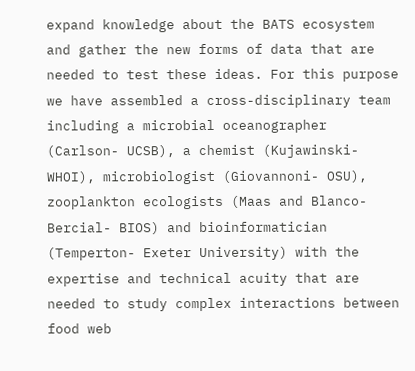expand knowledge about the BATS ecosystem and gather the new forms of data that are needed to test these ideas. For this purpose we have assembled a cross-disciplinary team including a microbial oceanographer (Carlson- UCSB), a chemist (Kujawinski- WHOI), microbiologist (Giovannoni- OSU), zooplankton ecologists (Maas and Blanco-Bercial- BIOS) and bioinformatician (Temperton- Exeter University) with the expertise and technical acuity that are needed to study complex interactions between food web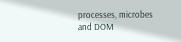processes, microbes and DOM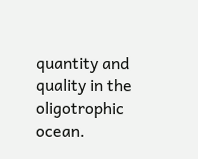quantity and quality in the oligotrophic ocean.